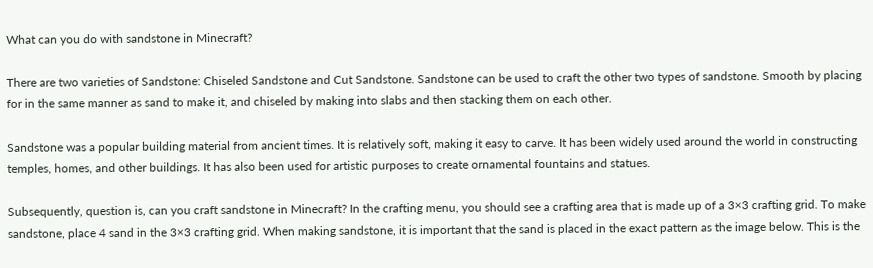What can you do with sandstone in Minecraft?

There are two varieties of Sandstone: Chiseled Sandstone and Cut Sandstone. Sandstone can be used to craft the other two types of sandstone. Smooth by placing for in the same manner as sand to make it, and chiseled by making into slabs and then stacking them on each other.

Sandstone was a popular building material from ancient times. It is relatively soft, making it easy to carve. It has been widely used around the world in constructing temples, homes, and other buildings. It has also been used for artistic purposes to create ornamental fountains and statues.

Subsequently, question is, can you craft sandstone in Minecraft? In the crafting menu, you should see a crafting area that is made up of a 3×3 crafting grid. To make sandstone, place 4 sand in the 3×3 crafting grid. When making sandstone, it is important that the sand is placed in the exact pattern as the image below. This is the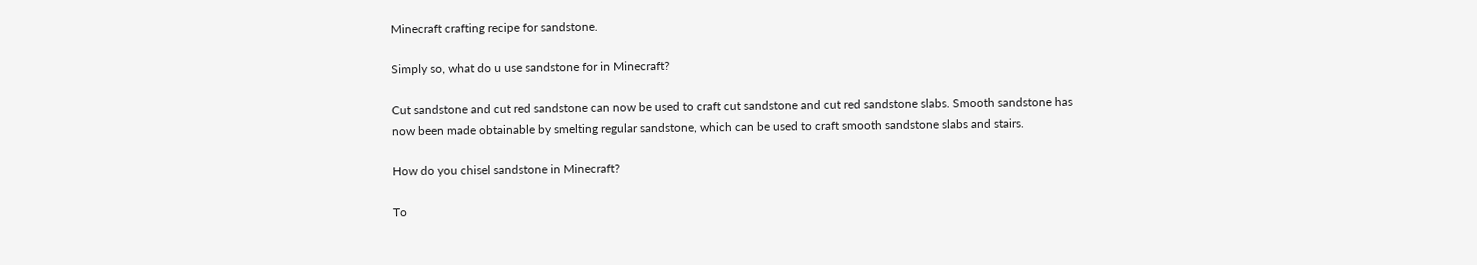Minecraft crafting recipe for sandstone.

Simply so, what do u use sandstone for in Minecraft?

Cut sandstone and cut red sandstone can now be used to craft cut sandstone and cut red sandstone slabs. Smooth sandstone has now been made obtainable by smelting regular sandstone, which can be used to craft smooth sandstone slabs and stairs.

How do you chisel sandstone in Minecraft?

To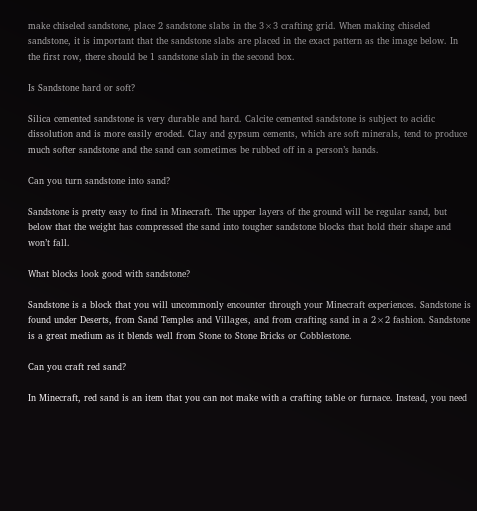make chiseled sandstone, place 2 sandstone slabs in the 3×3 crafting grid. When making chiseled sandstone, it is important that the sandstone slabs are placed in the exact pattern as the image below. In the first row, there should be 1 sandstone slab in the second box.

Is Sandstone hard or soft?

Silica cemented sandstone is very durable and hard. Calcite cemented sandstone is subject to acidic dissolution and is more easily eroded. Clay and gypsum cements, which are soft minerals, tend to produce much softer sandstone and the sand can sometimes be rubbed off in a person’s hands.

Can you turn sandstone into sand?

Sandstone is pretty easy to find in Minecraft. The upper layers of the ground will be regular sand, but below that the weight has compressed the sand into tougher sandstone blocks that hold their shape and won’t fall.

What blocks look good with sandstone?

Sandstone is a block that you will uncommonly encounter through your Minecraft experiences. Sandstone is found under Deserts, from Sand Temples and Villages, and from crafting sand in a 2×2 fashion. Sandstone is a great medium as it blends well from Stone to Stone Bricks or Cobblestone.

Can you craft red sand?

In Minecraft, red sand is an item that you can not make with a crafting table or furnace. Instead, you need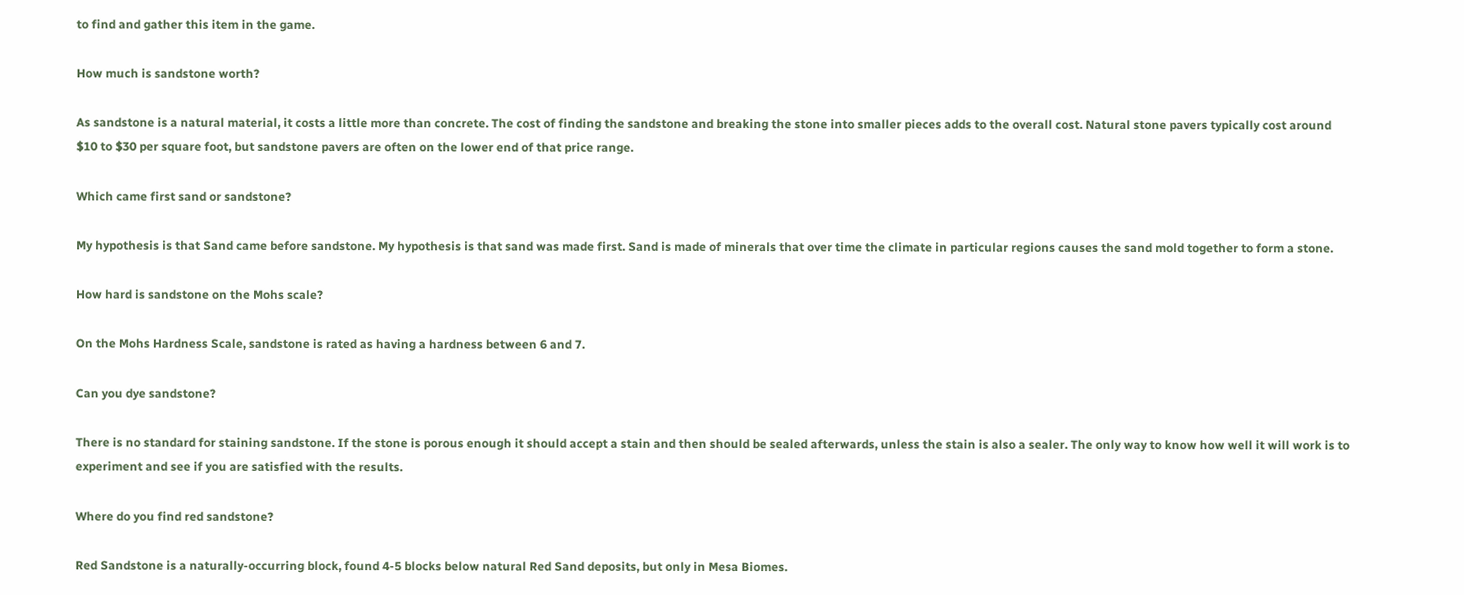to find and gather this item in the game.

How much is sandstone worth?

As sandstone is a natural material, it costs a little more than concrete. The cost of finding the sandstone and breaking the stone into smaller pieces adds to the overall cost. Natural stone pavers typically cost around $10 to $30 per square foot, but sandstone pavers are often on the lower end of that price range.

Which came first sand or sandstone?

My hypothesis is that Sand came before sandstone. My hypothesis is that sand was made first. Sand is made of minerals that over time the climate in particular regions causes the sand mold together to form a stone.

How hard is sandstone on the Mohs scale?

On the Mohs Hardness Scale, sandstone is rated as having a hardness between 6 and 7.

Can you dye sandstone?

There is no standard for staining sandstone. If the stone is porous enough it should accept a stain and then should be sealed afterwards, unless the stain is also a sealer. The only way to know how well it will work is to experiment and see if you are satisfied with the results.

Where do you find red sandstone?

Red Sandstone is a naturally-occurring block, found 4-5 blocks below natural Red Sand deposits, but only in Mesa Biomes.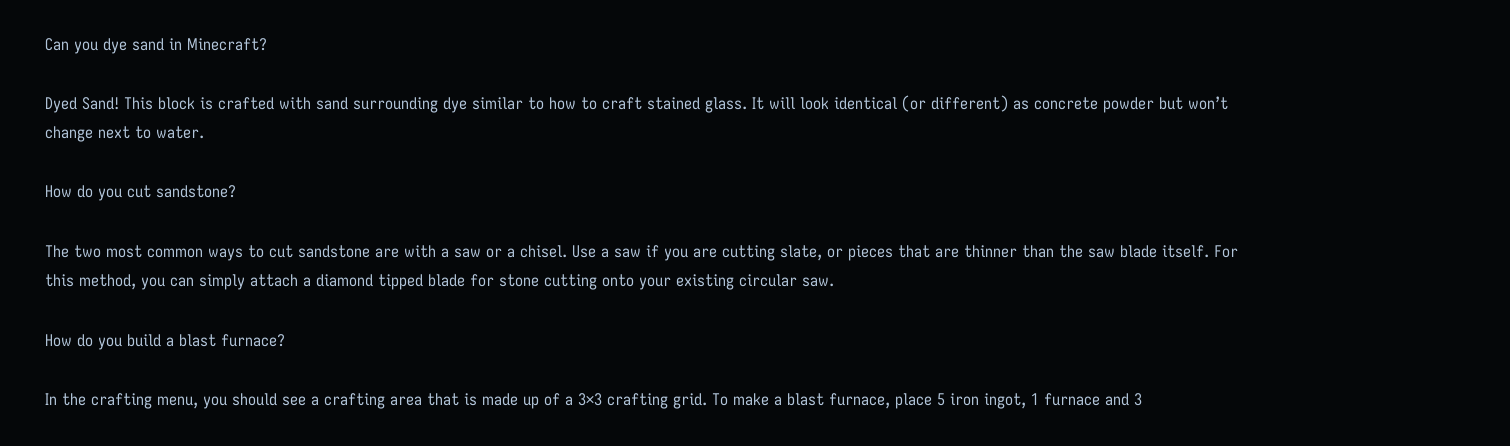Can you dye sand in Minecraft?

Dyed Sand! This block is crafted with sand surrounding dye similar to how to craft stained glass. It will look identical (or different) as concrete powder but won’t change next to water.

How do you cut sandstone?

The two most common ways to cut sandstone are with a saw or a chisel. Use a saw if you are cutting slate, or pieces that are thinner than the saw blade itself. For this method, you can simply attach a diamond tipped blade for stone cutting onto your existing circular saw.

How do you build a blast furnace?

In the crafting menu, you should see a crafting area that is made up of a 3×3 crafting grid. To make a blast furnace, place 5 iron ingot, 1 furnace and 3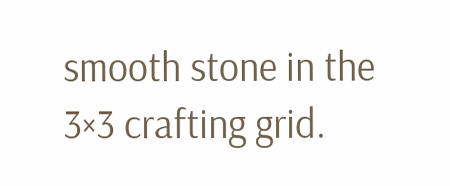smooth stone in the 3×3 crafting grid.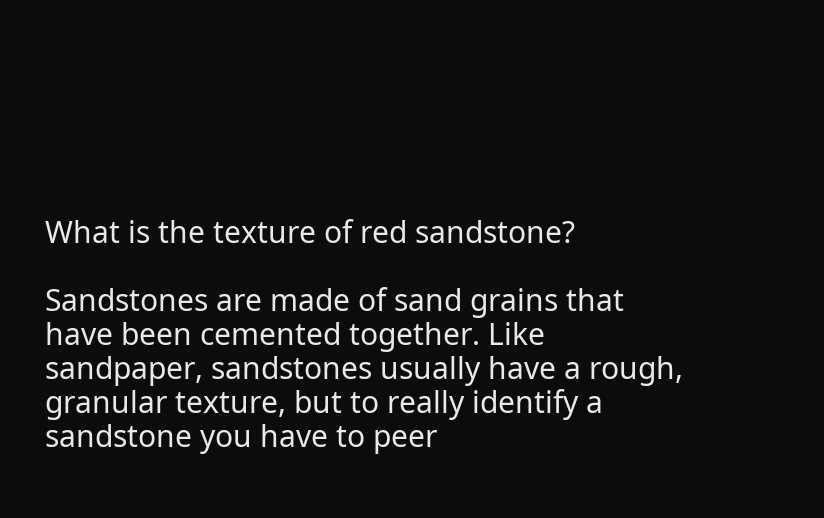What is the texture of red sandstone?

Sandstones are made of sand grains that have been cemented together. Like sandpaper, sandstones usually have a rough, granular texture, but to really identify a sandstone you have to peer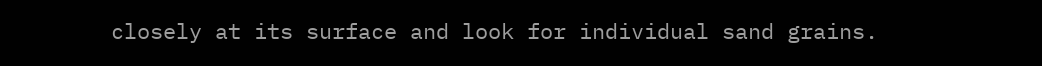closely at its surface and look for individual sand grains.